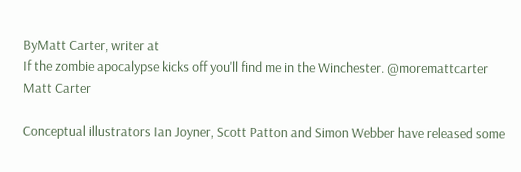ByMatt Carter, writer at
If the zombie apocalypse kicks off you'll find me in the Winchester. @moremattcarter
Matt Carter

Conceptual illustrators Ian Joyner, Scott Patton and Simon Webber have released some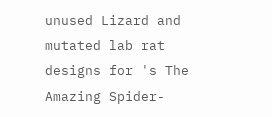unused Lizard and mutated lab rat designs for 's The Amazing Spider-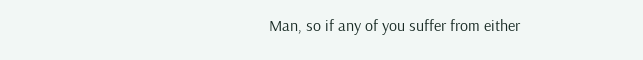Man, so if any of you suffer from either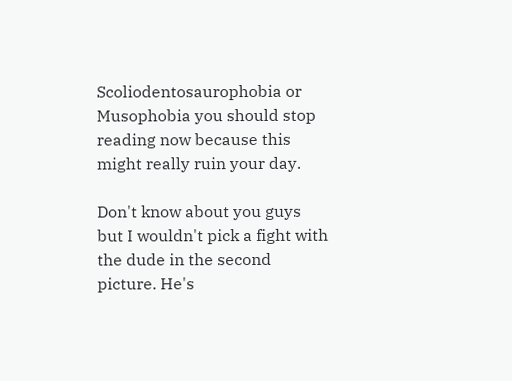Scoliodentosaurophobia or Musophobia you should stop reading now because this might really ruin your day.

Don't know about you guys but I wouldn't pick a fight with the dude in the second picture. He's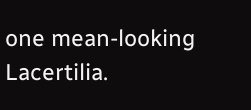one mean-looking Lacertilia.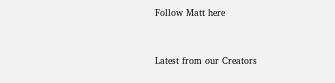Follow Matt here


Latest from our Creators